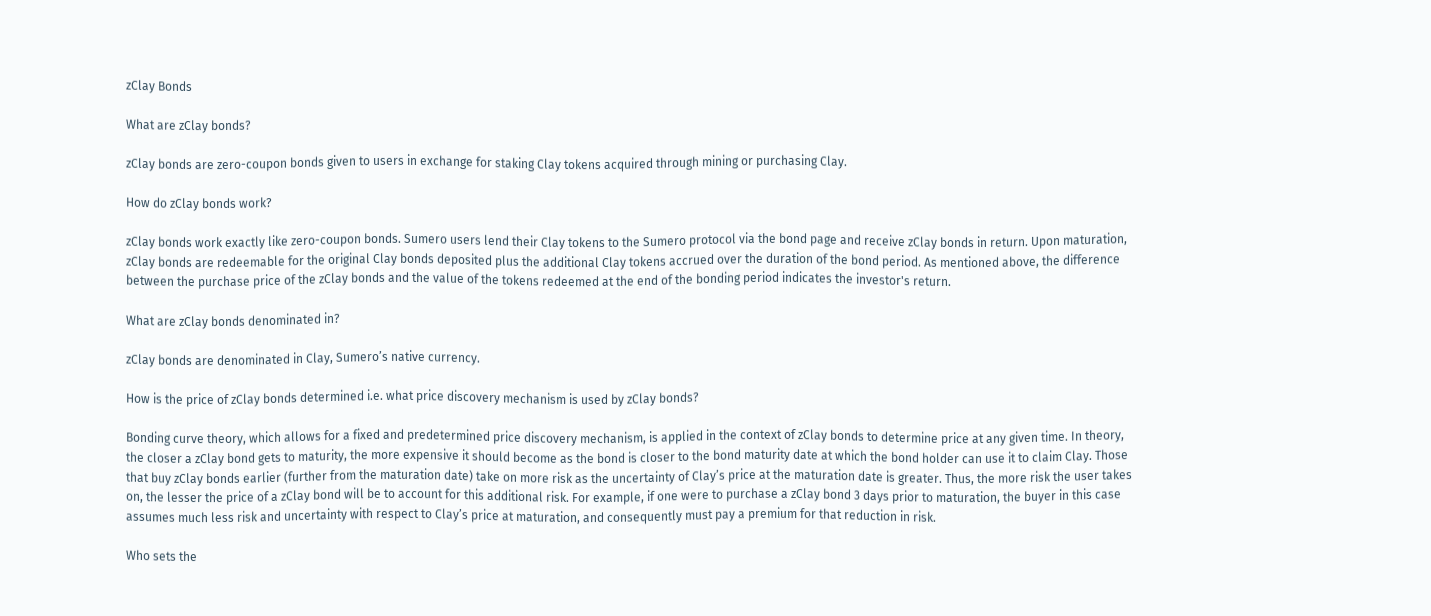zClay Bonds

What are zClay bonds?

zClay bonds are zero-coupon bonds given to users in exchange for staking Clay tokens acquired through mining or purchasing Clay.

How do zClay bonds work?

zClay bonds work exactly like zero-coupon bonds. Sumero users lend their Clay tokens to the Sumero protocol via the bond page and receive zClay bonds in return. Upon maturation, zClay bonds are redeemable for the original Clay bonds deposited plus the additional Clay tokens accrued over the duration of the bond period. As mentioned above, the difference between the purchase price of the zClay bonds and the value of the tokens redeemed at the end of the bonding period indicates the investor's return.

What are zClay bonds denominated in?

zClay bonds are denominated in Clay, Sumero’s native currency.

How is the price of zClay bonds determined i.e. what price discovery mechanism is used by zClay bonds?

Bonding curve theory, which allows for a fixed and predetermined price discovery mechanism, is applied in the context of zClay bonds to determine price at any given time. In theory, the closer a zClay bond gets to maturity, the more expensive it should become as the bond is closer to the bond maturity date at which the bond holder can use it to claim Clay. Those that buy zClay bonds earlier (further from the maturation date) take on more risk as the uncertainty of Clay’s price at the maturation date is greater. Thus, the more risk the user takes on, the lesser the price of a zClay bond will be to account for this additional risk. For example, if one were to purchase a zClay bond 3 days prior to maturation, the buyer in this case assumes much less risk and uncertainty with respect to Clay’s price at maturation, and consequently must pay a premium for that reduction in risk.

Who sets the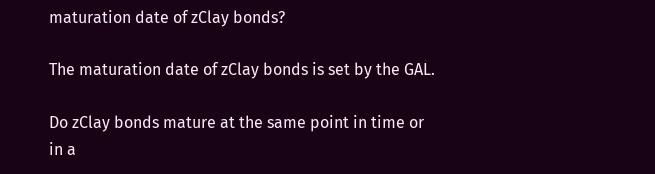maturation date of zClay bonds?

The maturation date of zClay bonds is set by the GAL.

Do zClay bonds mature at the same point in time or in a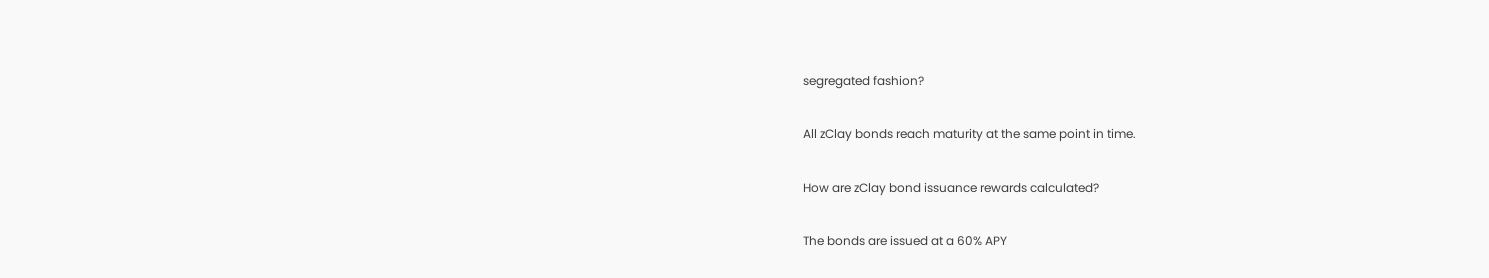segregated fashion?

All zClay bonds reach maturity at the same point in time.

How are zClay bond issuance rewards calculated?

The bonds are issued at a 60% APY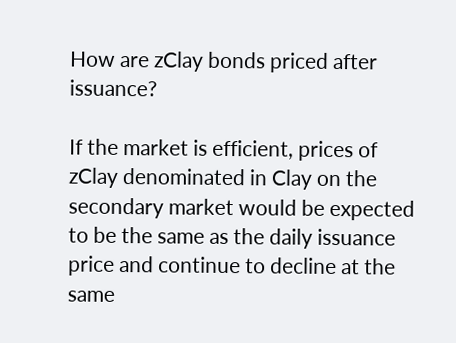How are zClay bonds priced after issuance?

If the market is efficient, prices of zClay denominated in Clay on the secondary market would be expected to be the same as the daily issuance price and continue to decline at the same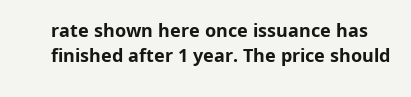rate shown here once issuance has finished after 1 year. The price should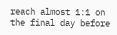reach almost 1:1 on the final day before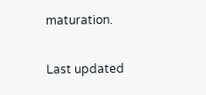maturation.

Last updated